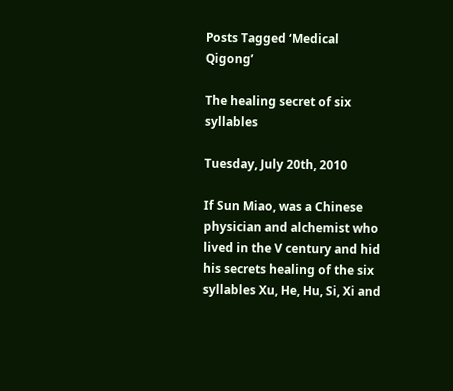Posts Tagged ‘Medical Qigong’

The healing secret of six syllables

Tuesday, July 20th, 2010

If Sun Miao, was a Chinese physician and alchemist who lived in the V century and hid his secrets healing of the six syllables Xu, He, Hu, Si, Xi and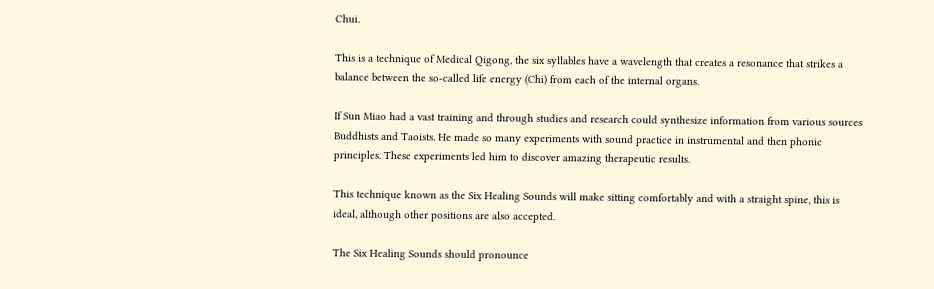Chui.

This is a technique of Medical Qigong, the six syllables have a wavelength that creates a resonance that strikes a balance between the so-called life energy (Chi) from each of the internal organs.

If Sun Miao had a vast training and through studies and research could synthesize information from various sources Buddhists and Taoists. He made so many experiments with sound practice in instrumental and then phonic principles. These experiments led him to discover amazing therapeutic results.

This technique known as the Six Healing Sounds will make sitting comfortably and with a straight spine, this is ideal, although other positions are also accepted.

The Six Healing Sounds should pronounce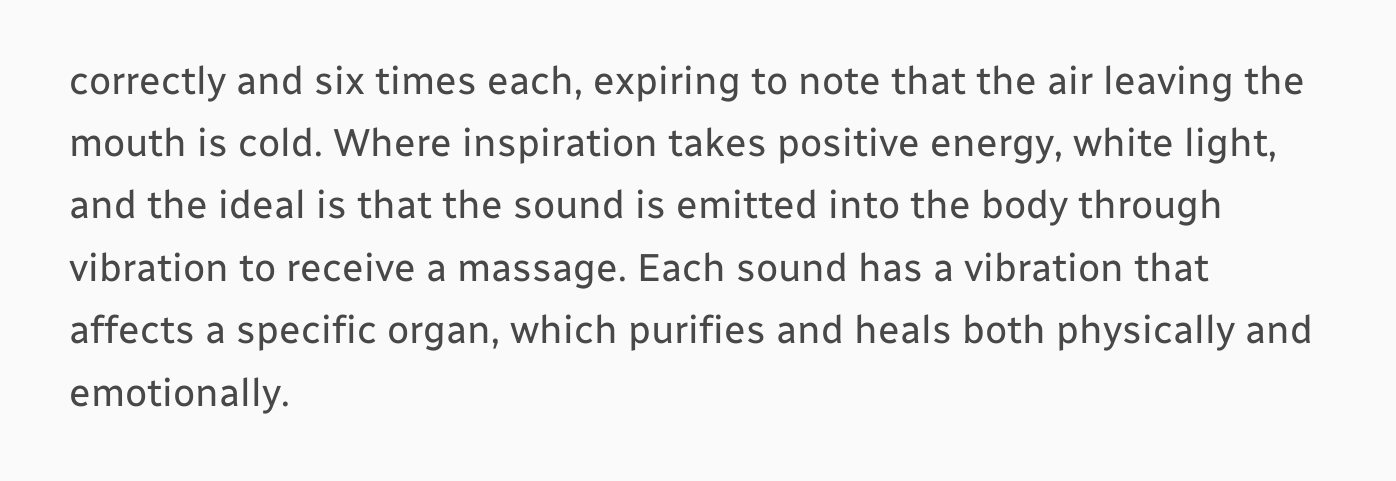correctly and six times each, expiring to note that the air leaving the mouth is cold. Where inspiration takes positive energy, white light, and the ideal is that the sound is emitted into the body through vibration to receive a massage. Each sound has a vibration that affects a specific organ, which purifies and heals both physically and emotionally.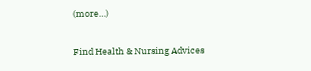(more…)

Find Health & Nursing Advices